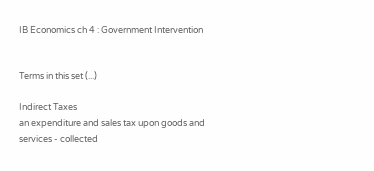IB Economics ch 4 : Government Intervention


Terms in this set (...)

Indirect Taxes
an expenditure and sales tax upon goods and services - collected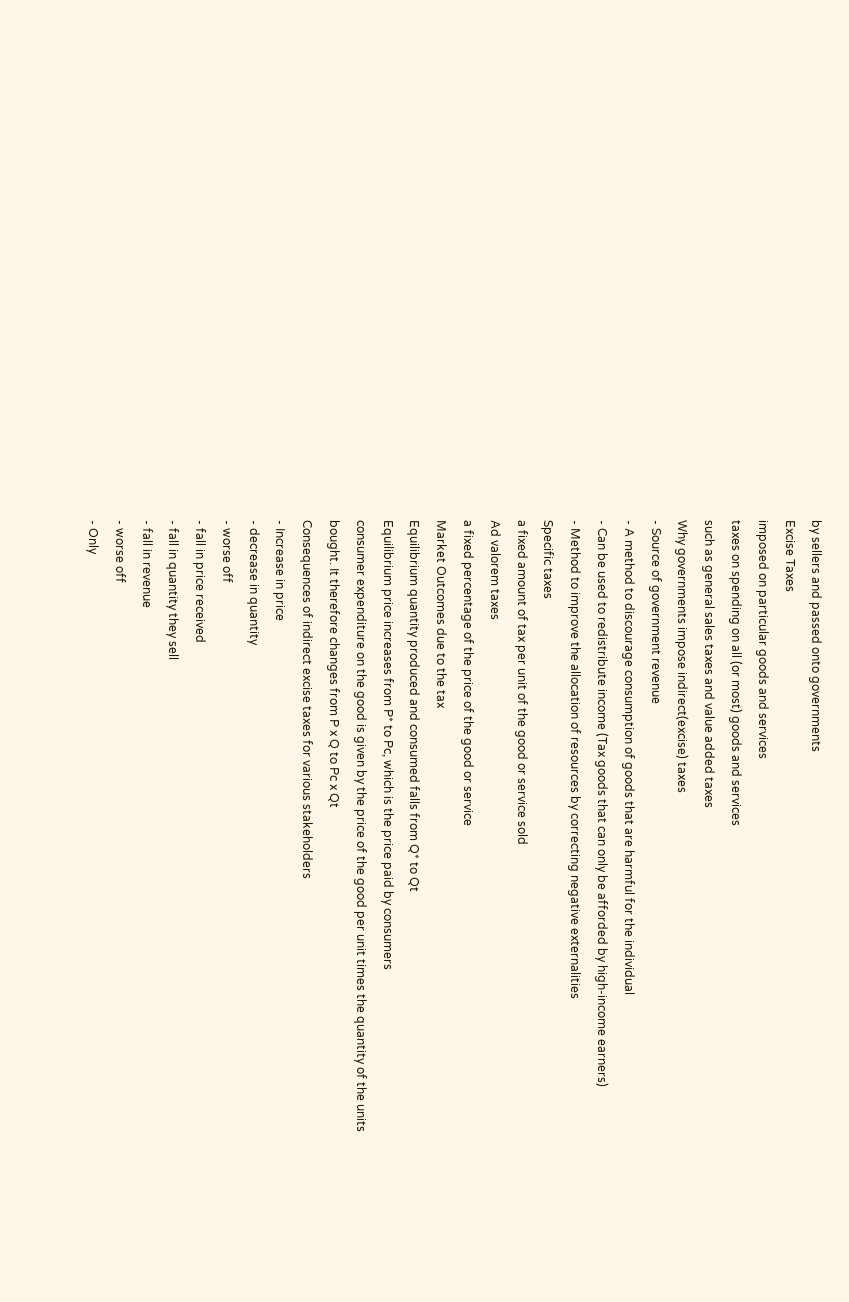by sellers and passed onto governments
Excise Taxes
imposed on particular goods and services
taxes on spending on all (or most) goods and services
such as general sales taxes and value added taxes
Why governments impose indirect(excise) taxes
- Source of government revenue
- A method to discourage consumption of goods that are harmful for the individual
- Can be used to redistribute income (Tax goods that can only be afforded by high-income earners)
- Method to improve the allocation of resources by correcting negative externalities
Specific taxes
a fixed amount of tax per unit of the good or service sold
Ad valorem taxes
a fixed percentage of the price of the good or service
Market Outcomes due to the tax
Equilibrium quantity produced and consumed falls from Q* to Qt
Equilibrium price increases from P* to Pc, which is the price paid by consumers
consumer expenditure on the good is given by the price of the good per unit times the quantity of the units bought. It therefore changes from P x Q to Pc x Qt
Consequences of indirect excise taxes for various stakeholders
- Increase in price
- decrease in quantity
- worse off
- fall in price received
- fall in quantity they sell
- fall in revenue
- worse off
- Only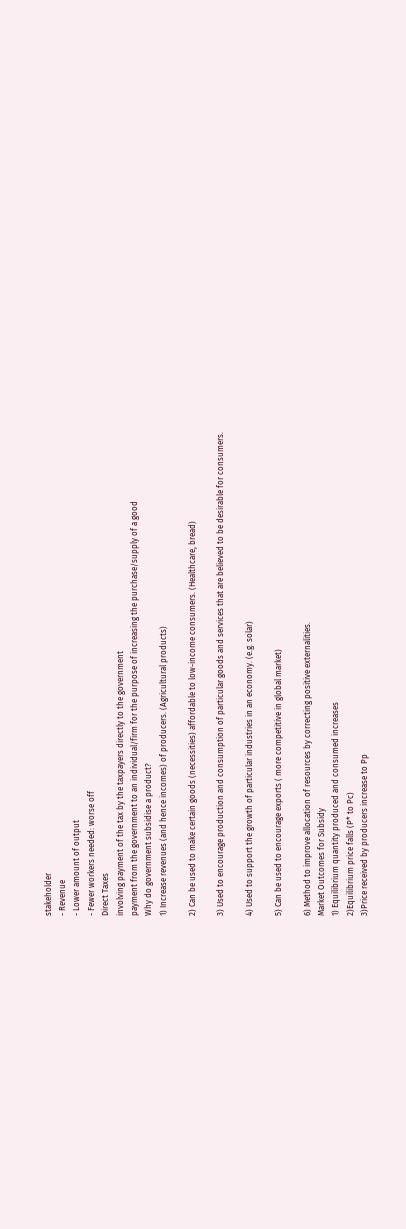stakeholder
- Revenue
- Lower amount of output
- Fewer workers needed: worse off
Direct Taxes
involving payment of the tax by the taxpayers directly to the government
payment from the government to an individual/firm for the purpose of increasing the purchase/supply of a good
Why do government subsidise a product?
1) Increase revenues (and hence incomes) of producers. (Agricultural products)

2) Can be used to make certain goods (necessities) affordable to low-income consumers. (Healthcare, bread)

3) Used to encourage production and consumption of particular goods and services that are believed to be desirable for consumers.

4) Used to support the growth of particular industries in an economy. (e.g. solar)

5) Can be used to encourage exports ( more competitive in global market)

6) Method to improve allocation of resources by correcting positive externalities.
Market Outcomes for Subsidy
1) Equilibrium quantity produced and consumed increases
2)Equilibrium price falls (P* to Pc)
3)Price received by producers increase to Pp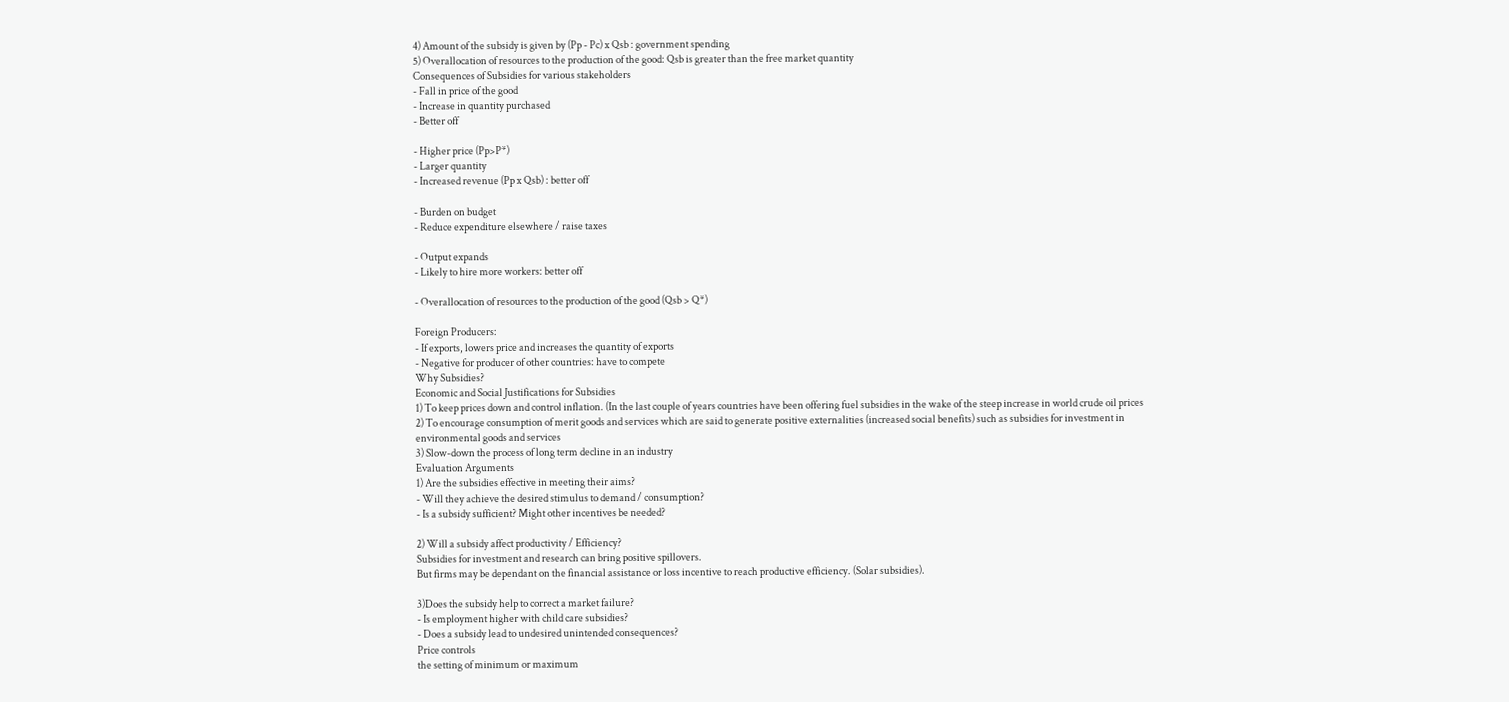4) Amount of the subsidy is given by (Pp - Pc) x Qsb : government spending
5) Overallocation of resources to the production of the good: Qsb is greater than the free market quantity
Consequences of Subsidies for various stakeholders
- Fall in price of the good
- Increase in quantity purchased
- Better off

- Higher price (Pp>P*)
- Larger quantity
- Increased revenue (Pp x Qsb) : better off

- Burden on budget
- Reduce expenditure elsewhere / raise taxes

- Output expands
- Likely to hire more workers: better off

- Overallocation of resources to the production of the good (Qsb > Q*)

Foreign Producers:
- If exports, lowers price and increases the quantity of exports
- Negative for producer of other countries: have to compete
Why Subsidies?
Economic and Social Justifications for Subsidies
1) To keep prices down and control inflation. (In the last couple of years countries have been offering fuel subsidies in the wake of the steep increase in world crude oil prices
2) To encourage consumption of merit goods and services which are said to generate positive externalities (increased social benefits) such as subsidies for investment in environmental goods and services
3) Slow-down the process of long term decline in an industry
Evaluation Arguments
1) Are the subsidies effective in meeting their aims?
- Will they achieve the desired stimulus to demand / consumption?
- Is a subsidy sufficient? Might other incentives be needed?

2) Will a subsidy affect productivity / Efficiency?
Subsidies for investment and research can bring positive spillovers.
But firms may be dependant on the financial assistance or loss incentive to reach productive efficiency. (Solar subsidies).

3)Does the subsidy help to correct a market failure?
- Is employment higher with child care subsidies?
- Does a subsidy lead to undesired unintended consequences?
Price controls
the setting of minimum or maximum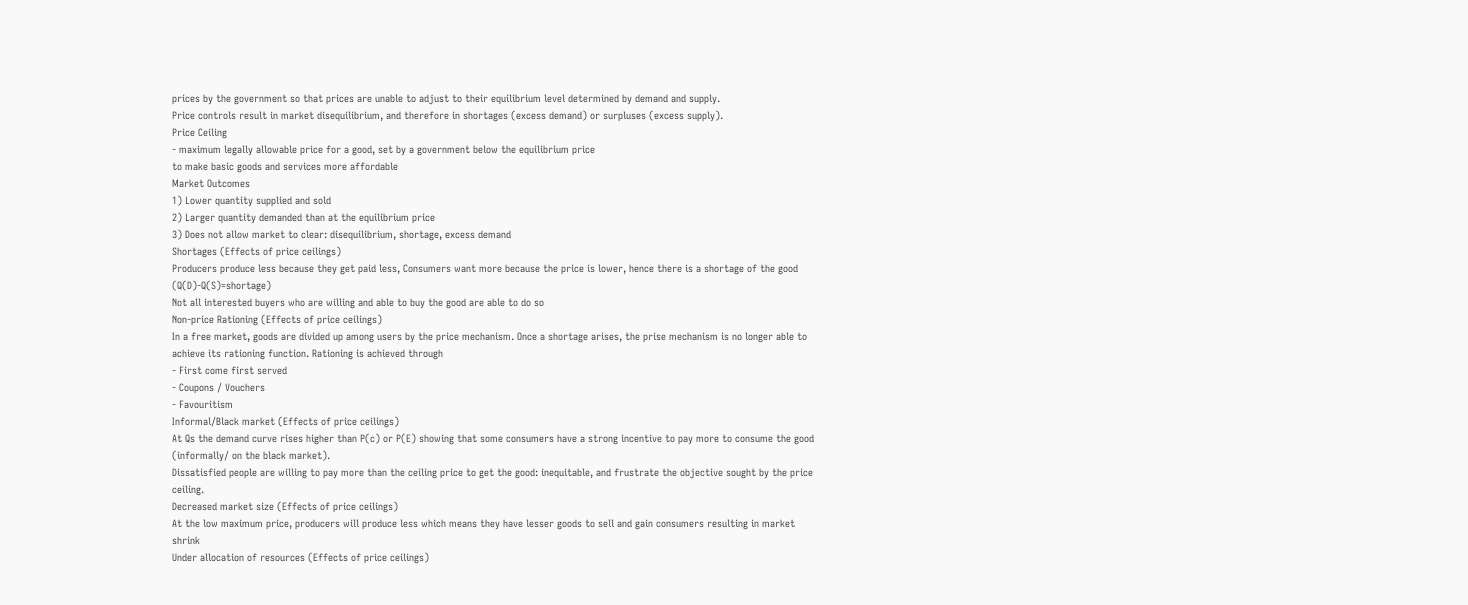prices by the government so that prices are unable to adjust to their equilibrium level determined by demand and supply.
Price controls result in market disequilibrium, and therefore in shortages (excess demand) or surpluses (excess supply).
Price Ceiling
- maximum legally allowable price for a good, set by a government below the equilibrium price
to make basic goods and services more affordable
Market Outcomes
1) Lower quantity supplied and sold
2) Larger quantity demanded than at the equilibrium price
3) Does not allow market to clear: disequilibrium, shortage, excess demand
Shortages (Effects of price ceilings)
Producers produce less because they get paid less, Consumers want more because the price is lower, hence there is a shortage of the good (Q(D)-Q(S)=shortage)
Not all interested buyers who are willing and able to buy the good are able to do so
Non-price Rationing (Effects of price ceilings)
In a free market, goods are divided up among users by the price mechanism. Once a shortage arises, the prise mechanism is no longer able to achieve its rationing function. Rationing is achieved through
- First come first served
- Coupons / Vouchers
- Favouritism
Informal/Black market (Effects of price ceilings)
At Qs the demand curve rises higher than P(c) or P(E) showing that some consumers have a strong incentive to pay more to consume the good (informally/ on the black market).
Dissatisfied people are willing to pay more than the ceiling price to get the good: inequitable, and frustrate the objective sought by the price ceiling.
Decreased market size (Effects of price ceilings)
At the low maximum price, producers will produce less which means they have lesser goods to sell and gain consumers resulting in market shrink
Under allocation of resources (Effects of price ceilings)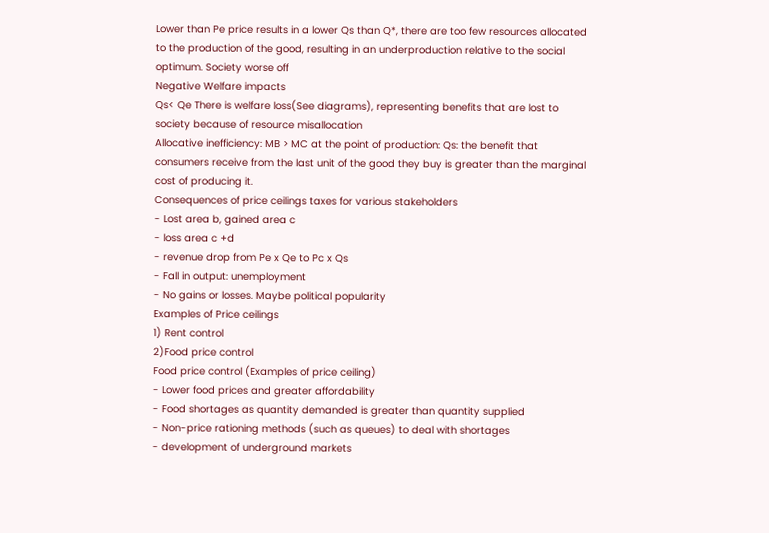Lower than Pe price results in a lower Qs than Q*, there are too few resources allocated to the production of the good, resulting in an underproduction relative to the social optimum. Society worse off
Negative Welfare impacts
Qs< Qe There is welfare loss(See diagrams), representing benefits that are lost to society because of resource misallocation
Allocative inefficiency: MB > MC at the point of production: Qs: the benefit that consumers receive from the last unit of the good they buy is greater than the marginal cost of producing it.
Consequences of price ceilings taxes for various stakeholders
- Lost area b, gained area c
- loss area c +d
- revenue drop from Pe x Qe to Pc x Qs
- Fall in output: unemployment
- No gains or losses. Maybe political popularity
Examples of Price ceilings
1) Rent control
2)Food price control
Food price control (Examples of price ceiling)
- Lower food prices and greater affordability
- Food shortages as quantity demanded is greater than quantity supplied
- Non-price rationing methods (such as queues) to deal with shortages
- development of underground markets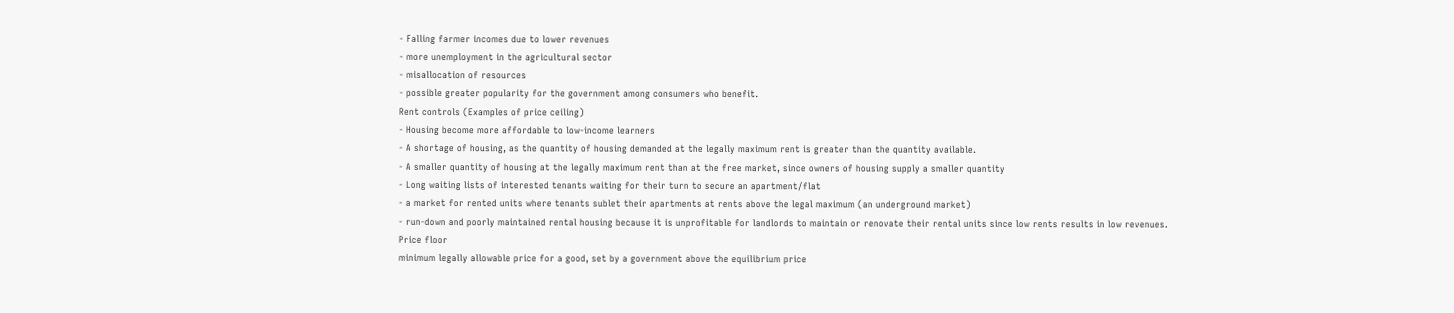- Falling farmer incomes due to lower revenues
- more unemployment in the agricultural sector
- misallocation of resources
- possible greater popularity for the government among consumers who benefit.
Rent controls (Examples of price ceiling)
- Housing become more affordable to low-income learners
- A shortage of housing, as the quantity of housing demanded at the legally maximum rent is greater than the quantity available.
- A smaller quantity of housing at the legally maximum rent than at the free market, since owners of housing supply a smaller quantity
- Long waiting lists of interested tenants waiting for their turn to secure an apartment/flat
- a market for rented units where tenants sublet their apartments at rents above the legal maximum (an underground market)
- run-down and poorly maintained rental housing because it is unprofitable for landlords to maintain or renovate their rental units since low rents results in low revenues.
Price floor
minimum legally allowable price for a good, set by a government above the equilibrium price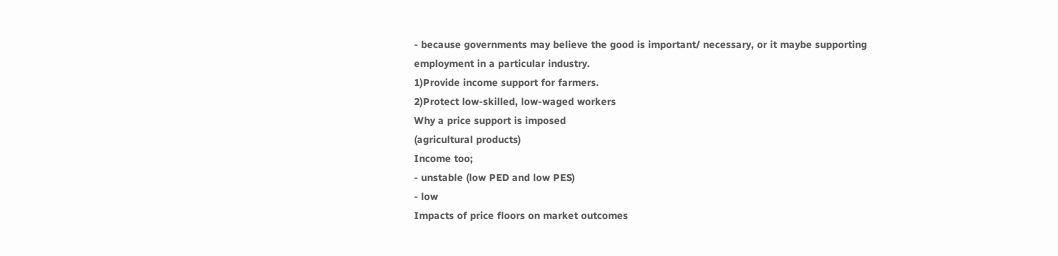- because governments may believe the good is important/ necessary, or it maybe supporting employment in a particular industry.
1)Provide income support for farmers.
2)Protect low-skilled, low-waged workers
Why a price support is imposed
(agricultural products)
Income too;
- unstable (low PED and low PES)
- low
Impacts of price floors on market outcomes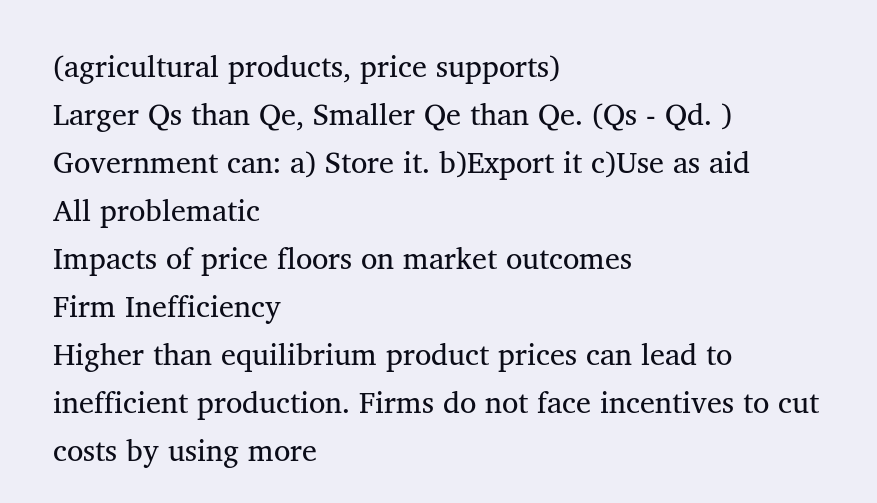(agricultural products, price supports)
Larger Qs than Qe, Smaller Qe than Qe. (Qs - Qd. )
Government can: a) Store it. b)Export it c)Use as aid
All problematic
Impacts of price floors on market outcomes
Firm Inefficiency
Higher than equilibrium product prices can lead to inefficient production. Firms do not face incentives to cut costs by using more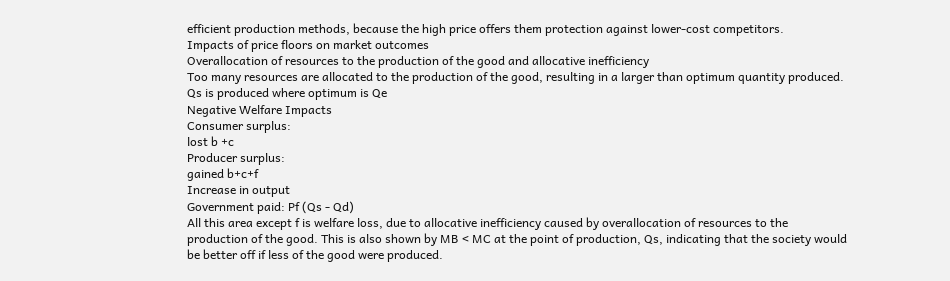efficient production methods, because the high price offers them protection against lower-cost competitors.
Impacts of price floors on market outcomes
Overallocation of resources to the production of the good and allocative inefficiency
Too many resources are allocated to the production of the good, resulting in a larger than optimum quantity produced. Qs is produced where optimum is Qe
Negative Welfare Impacts
Consumer surplus:
lost b +c
Producer surplus:
gained b+c+f
Increase in output
Government paid: Pf (Qs - Qd)
All this area except f is welfare loss, due to allocative inefficiency caused by overallocation of resources to the production of the good. This is also shown by MB < MC at the point of production, Qs, indicating that the society would be better off if less of the good were produced.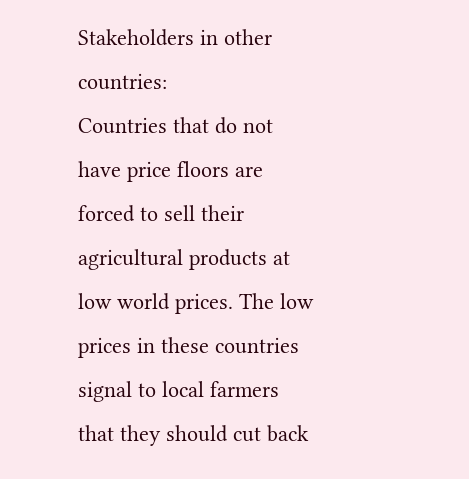Stakeholders in other countries:
Countries that do not have price floors are forced to sell their agricultural products at low world prices. The low prices in these countries signal to local farmers that they should cut back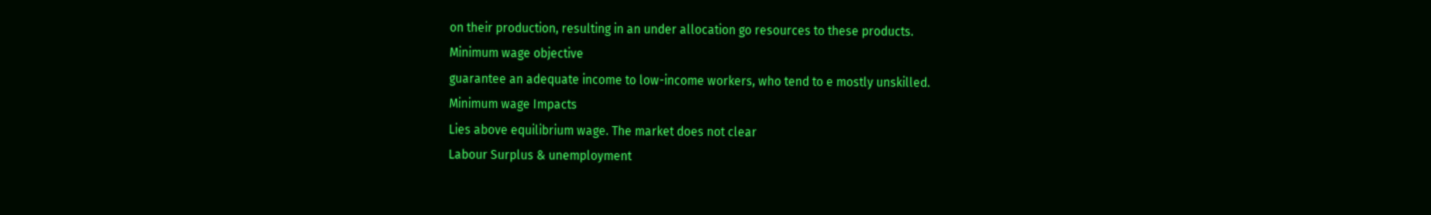on their production, resulting in an under allocation go resources to these products.
Minimum wage objective
guarantee an adequate income to low-income workers, who tend to e mostly unskilled.
Minimum wage Impacts
Lies above equilibrium wage. The market does not clear
Labour Surplus & unemployment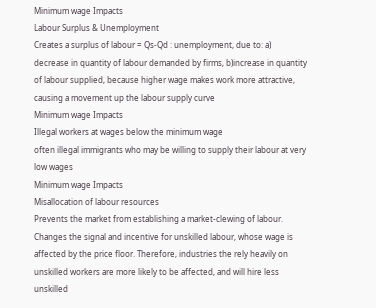Minimum wage Impacts
Labour Surplus & Unemployment
Creates a surplus of labour = Qs-Qd : unemployment, due to: a) decrease in quantity of labour demanded by firms, b)increase in quantity of labour supplied, because higher wage makes work more attractive, causing a movement up the labour supply curve
Minimum wage Impacts
Illegal workers at wages below the minimum wage
often illegal immigrants who may be willing to supply their labour at very low wages
Minimum wage Impacts
Misallocation of labour resources
Prevents the market from establishing a market-clewing of labour. Changes the signal and incentive for unskilled labour, whose wage is affected by the price floor. Therefore, industries the rely heavily on unskilled workers are more likely to be affected, and will hire less unskilled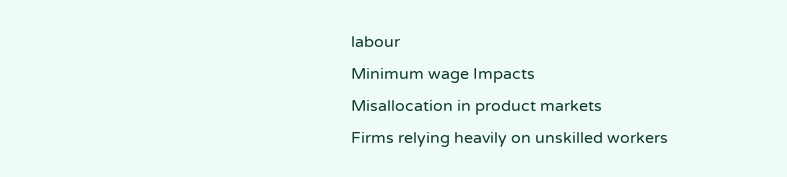labour
Minimum wage Impacts
Misallocation in product markets
Firms relying heavily on unskilled workers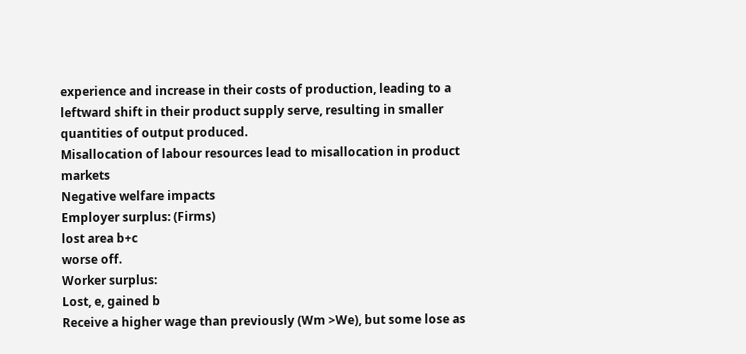experience and increase in their costs of production, leading to a leftward shift in their product supply serve, resulting in smaller quantities of output produced.
Misallocation of labour resources lead to misallocation in product markets
Negative welfare impacts
Employer surplus: (Firms)
lost area b+c
worse off.
Worker surplus:
Lost, e, gained b
Receive a higher wage than previously (Wm >We), but some lose as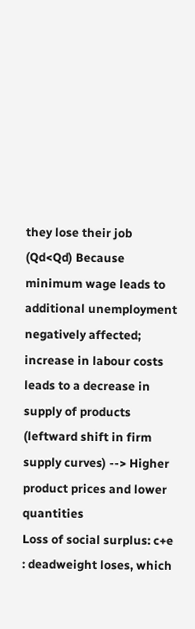they lose their job (Qd<Qd) Because minimum wage leads to additional unemployment
negatively affected; increase in labour costs leads to a decrease in supply of products (leftward shift in firm supply curves) --> Higher product prices and lower quantities
Loss of social surplus: c+e : deadweight loses, which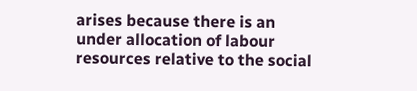arises because there is an under allocation of labour resources relative to the social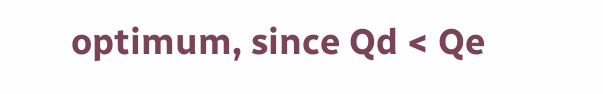optimum, since Qd < Qe